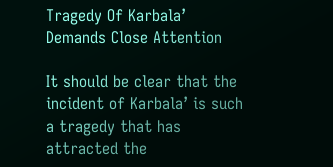Tragedy Of Karbala’ Demands Close Attention

It should be clear that the incident of Karbala’ is such a tragedy that has attracted the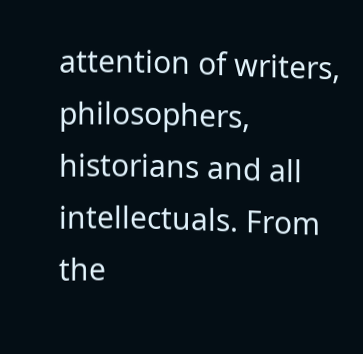attention of writers, philosophers, historians and all intellectuals. From the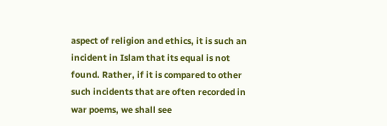aspect of religion and ethics, it is such an incident in Islam that its equal is not found. Rather, if it is compared to other such incidents that are often recorded in war poems, we shall see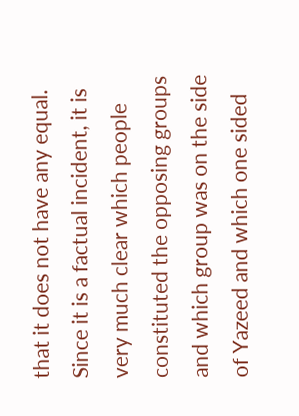that it does not have any equal. Since it is a factual incident, it is very much clear which people constituted the opposing groups and which group was on the side of Yazeed and which one sided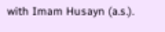with Imam Husayn (a.s.).